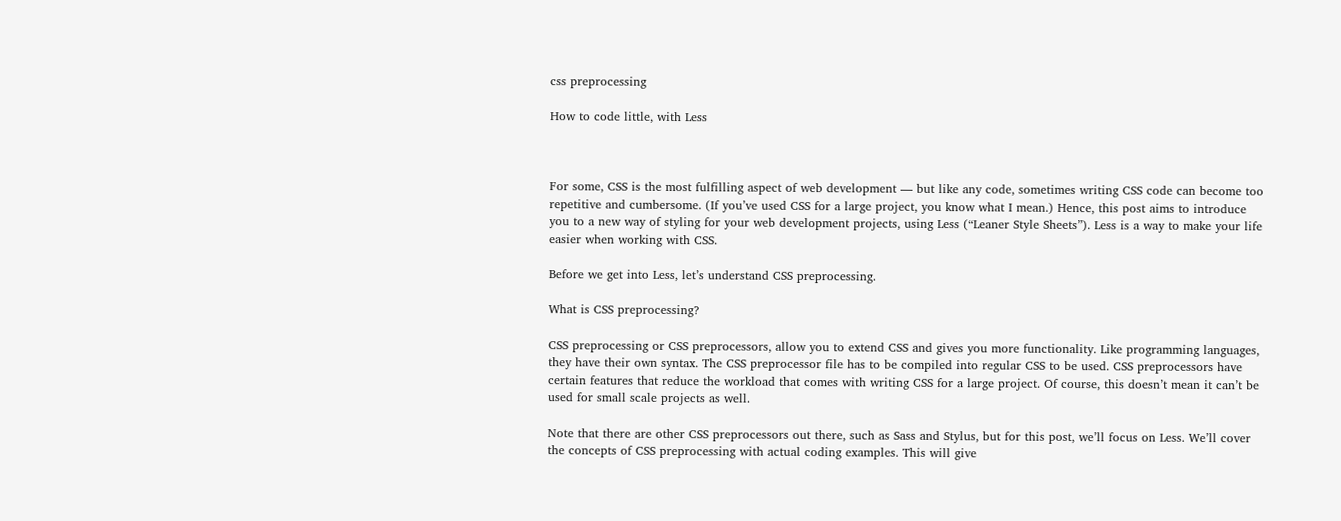css preprocessing

How to code little, with Less



For some, CSS is the most fulfilling aspect of web development — but like any code, sometimes writing CSS code can become too repetitive and cumbersome. (If you’ve used CSS for a large project, you know what I mean.) Hence, this post aims to introduce you to a new way of styling for your web development projects, using Less (“Leaner Style Sheets”). Less is a way to make your life easier when working with CSS.

Before we get into Less, let’s understand CSS preprocessing.

What is CSS preprocessing?

CSS preprocessing or CSS preprocessors, allow you to extend CSS and gives you more functionality. Like programming languages, they have their own syntax. The CSS preprocessor file has to be compiled into regular CSS to be used. CSS preprocessors have certain features that reduce the workload that comes with writing CSS for a large project. Of course, this doesn’t mean it can’t be used for small scale projects as well.

Note that there are other CSS preprocessors out there, such as Sass and Stylus, but for this post, we’ll focus on Less. We’ll cover the concepts of CSS preprocessing with actual coding examples. This will give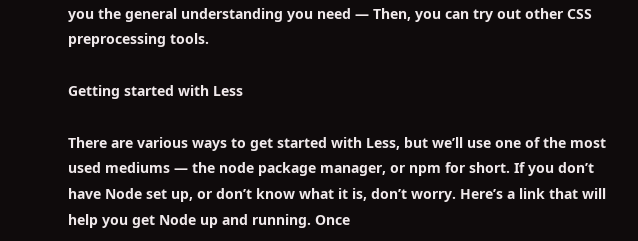you the general understanding you need — Then, you can try out other CSS preprocessing tools.

Getting started with Less

There are various ways to get started with Less, but we’ll use one of the most used mediums — the node package manager, or npm for short. If you don’t have Node set up, or don’t know what it is, don’t worry. Here’s a link that will help you get Node up and running. Once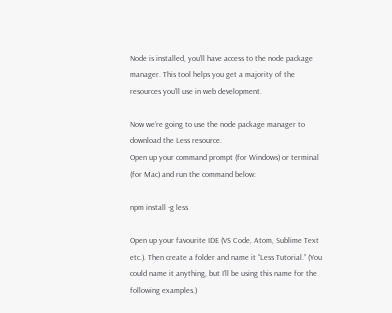Node is installed, you’ll have access to the node package manager. This tool helps you get a majority of the resources you’ll use in web development.

Now we’re going to use the node package manager to download the Less resource.
Open up your command prompt (for Windows) or terminal (for Mac) and run the command below:

npm install -g less

Open up your favourite IDE (VS Code, Atom, Sublime Text etc.). Then create a folder and name it “Less Tutorial.” (You could name it anything, but I’ll be using this name for the following examples.)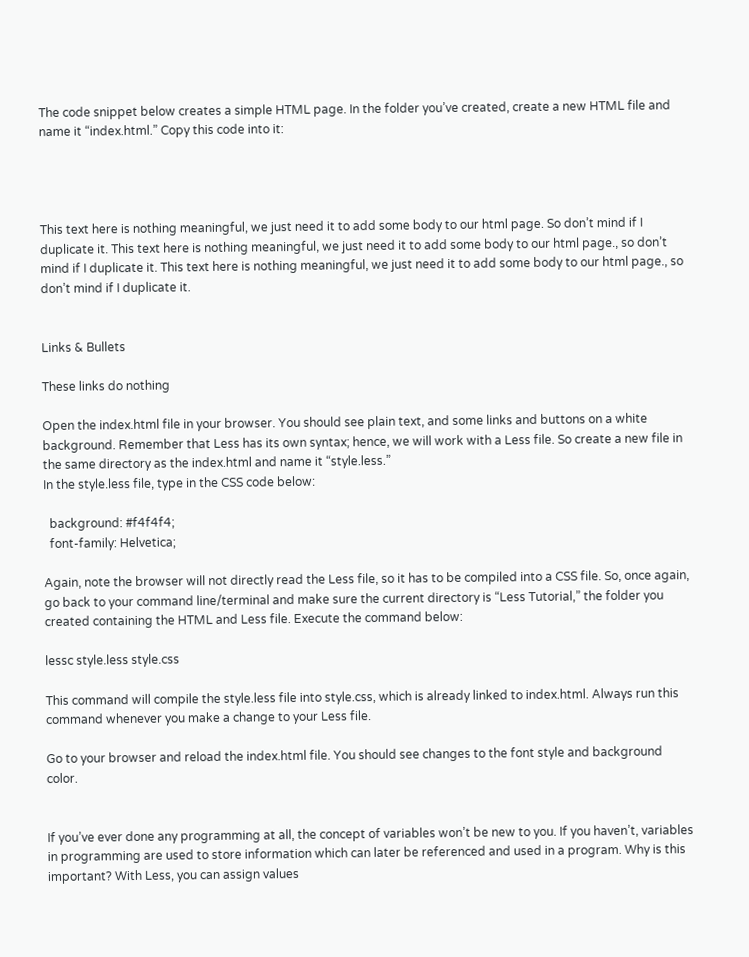The code snippet below creates a simple HTML page. In the folder you’ve created, create a new HTML file and name it “index.html.” Copy this code into it:




This text here is nothing meaningful, we just need it to add some body to our html page. So don’t mind if I duplicate it. This text here is nothing meaningful, we just need it to add some body to our html page., so don’t mind if I duplicate it. This text here is nothing meaningful, we just need it to add some body to our html page., so don’t mind if I duplicate it.


Links & Bullets

These links do nothing

Open the index.html file in your browser. You should see plain text, and some links and buttons on a white background. Remember that Less has its own syntax; hence, we will work with a Less file. So create a new file in the same directory as the index.html and name it “style.less.”
In the style.less file, type in the CSS code below:

  background: #f4f4f4;
  font-family: Helvetica;

Again, note the browser will not directly read the Less file, so it has to be compiled into a CSS file. So, once again, go back to your command line/terminal and make sure the current directory is “Less Tutorial,” the folder you created containing the HTML and Less file. Execute the command below:

lessc style.less style.css

This command will compile the style.less file into style.css, which is already linked to index.html. Always run this command whenever you make a change to your Less file.

Go to your browser and reload the index.html file. You should see changes to the font style and background color.


If you’ve ever done any programming at all, the concept of variables won’t be new to you. If you haven’t, variables in programming are used to store information which can later be referenced and used in a program. Why is this important? With Less, you can assign values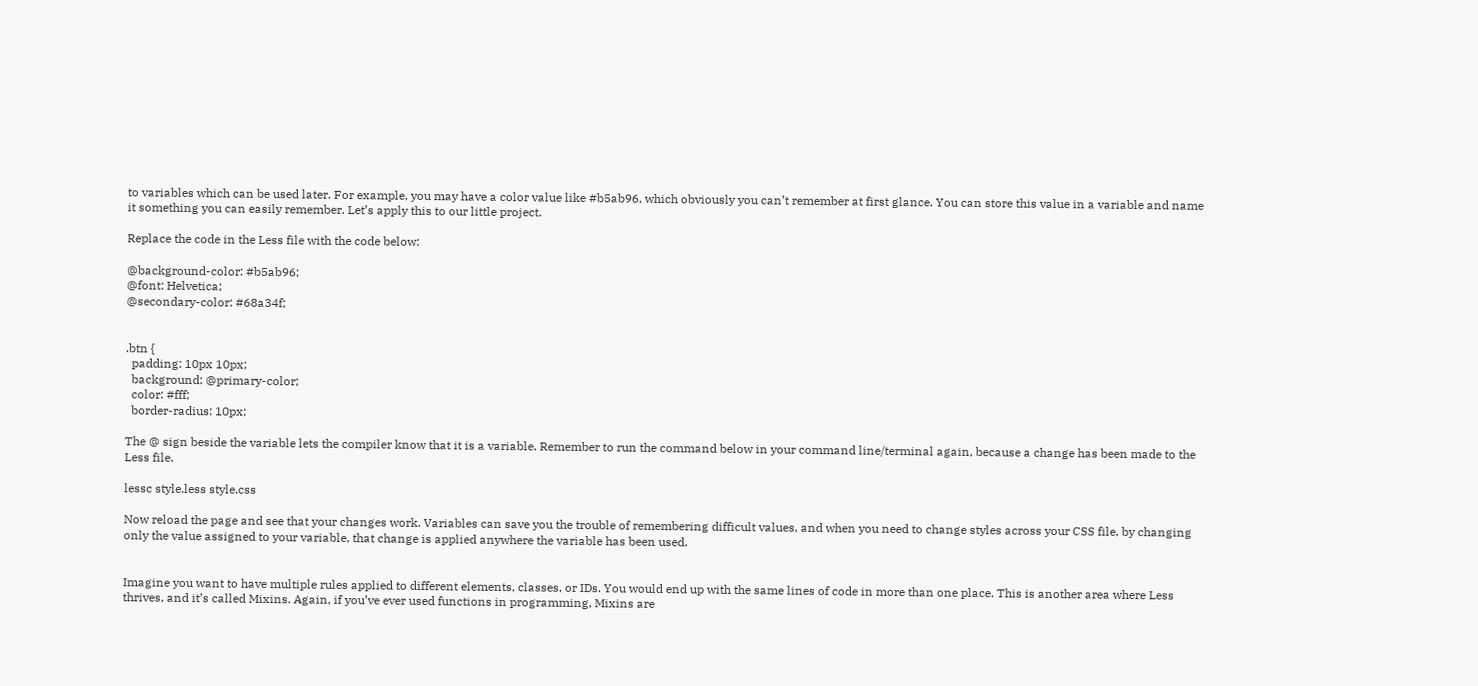to variables which can be used later. For example, you may have a color value like #b5ab96, which obviously you can’t remember at first glance. You can store this value in a variable and name it something you can easily remember. Let’s apply this to our little project.

Replace the code in the Less file with the code below:

@background-color: #b5ab96;
@font: Helvetica;
@secondary-color: #68a34f;


.btn {
  padding: 10px 10px;
  background: @primary-color;
  color: #fff;
  border-radius: 10px;

The @ sign beside the variable lets the compiler know that it is a variable. Remember to run the command below in your command line/terminal again, because a change has been made to the Less file.

lessc style.less style.css

Now reload the page and see that your changes work. Variables can save you the trouble of remembering difficult values, and when you need to change styles across your CSS file, by changing only the value assigned to your variable, that change is applied anywhere the variable has been used.


Imagine you want to have multiple rules applied to different elements, classes, or IDs. You would end up with the same lines of code in more than one place. This is another area where Less thrives, and it’s called Mixins. Again, if you’ve ever used functions in programming, Mixins are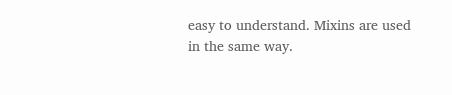easy to understand. Mixins are used in the same way.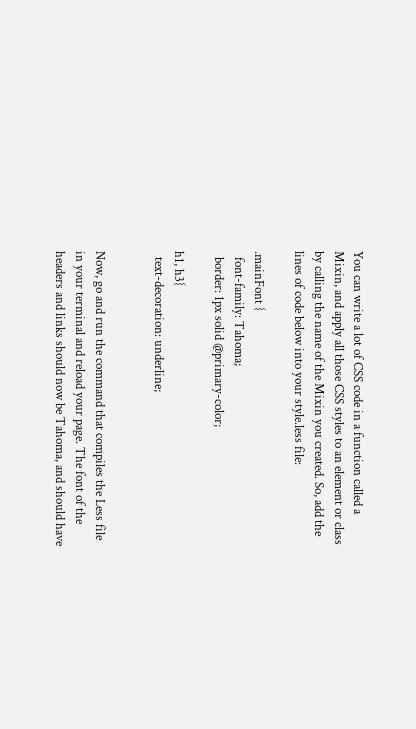You can write a lot of CSS code in a function called a Mixin, and apply all those CSS styles to an element or class by calling the name of the Mixin you created. So, add the lines of code below into your style.less file:

.mainFont {
  font-family: Tahoma;
  border: 1px solid @primary-color;

h1, h3{
  text-decoration: underline;


Now, go and run the command that compiles the Less file in your terminal and reload your page. The font of the headers and links should now be Tahoma, and should have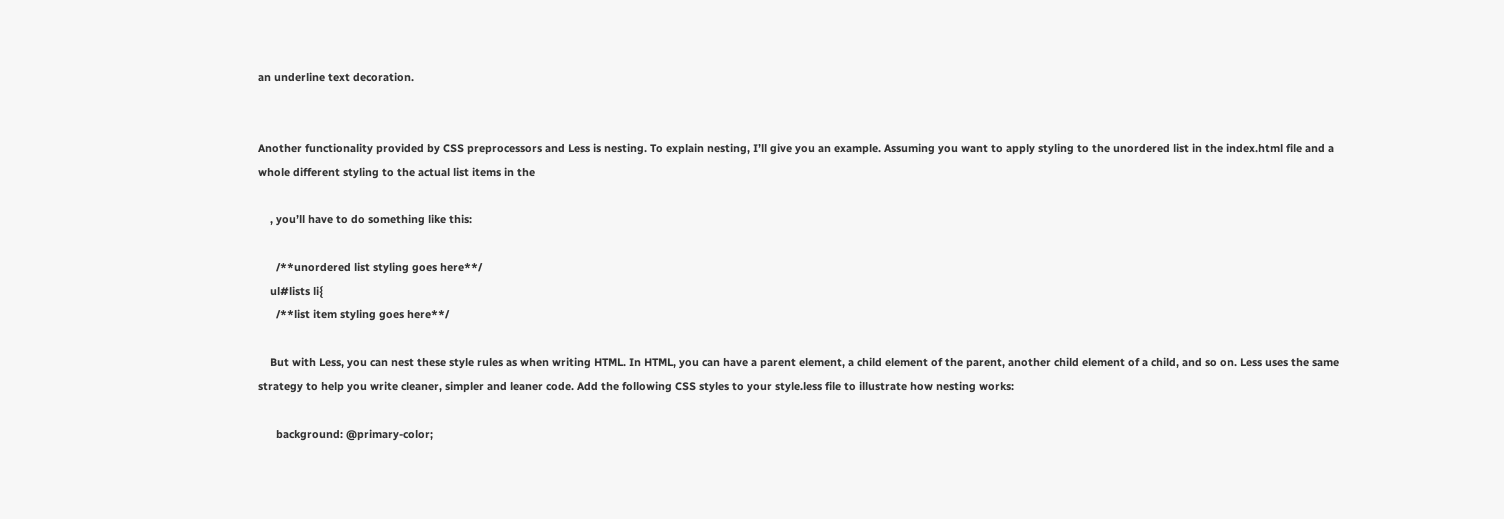an underline text decoration.


Another functionality provided by CSS preprocessors and Less is nesting. To explain nesting, I’ll give you an example. Assuming you want to apply styling to the unordered list in the index.html file and a whole different styling to the actual list items in the

    , you’ll have to do something like this:

      /**unordered list styling goes here**/
    ul#lists li{
      /**list item styling goes here**/

    But with Less, you can nest these style rules as when writing HTML. In HTML, you can have a parent element, a child element of the parent, another child element of a child, and so on. Less uses the same strategy to help you write cleaner, simpler and leaner code. Add the following CSS styles to your style.less file to illustrate how nesting works:

      background: @primary-color;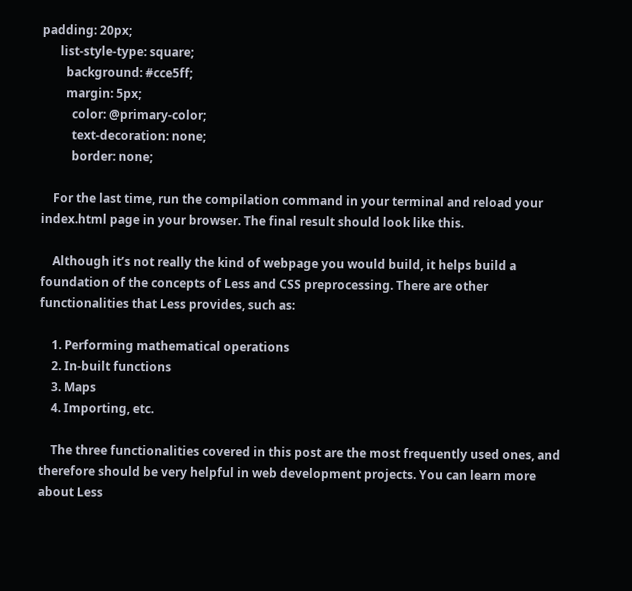padding: 20px;
      list-style-type: square;
        background: #cce5ff;
        margin: 5px;
          color: @primary-color;
          text-decoration: none;
          border: none;

    For the last time, run the compilation command in your terminal and reload your index.html page in your browser. The final result should look like this.

    Although it’s not really the kind of webpage you would build, it helps build a foundation of the concepts of Less and CSS preprocessing. There are other functionalities that Less provides, such as:

    1. Performing mathematical operations
    2. In-built functions
    3. Maps
    4. Importing, etc.

    The three functionalities covered in this post are the most frequently used ones, and therefore should be very helpful in web development projects. You can learn more about Less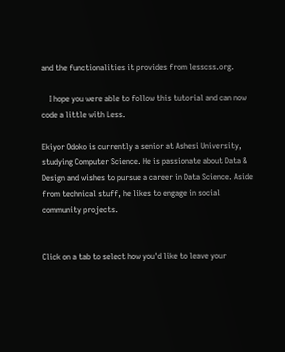and the functionalities it provides from lesscss.org.

    I hope you were able to follow this tutorial and can now code a little with Less.

Ekiyor Odoko is currently a senior at Ashesi University, studying Computer Science. He is passionate about Data & Design and wishes to pursue a career in Data Science. Aside from technical stuff, he likes to engage in social community projects.


Click on a tab to select how you'd like to leave your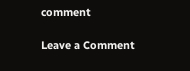comment

Leave a Comment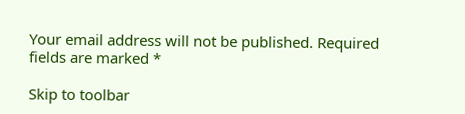Your email address will not be published. Required fields are marked *

Skip to toolbar